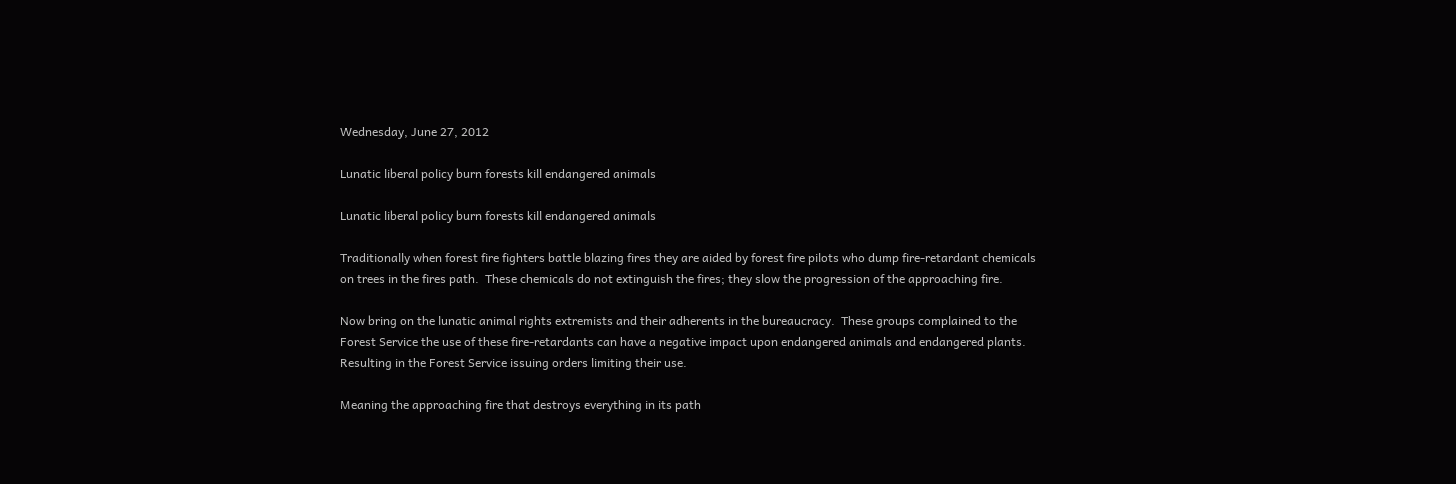Wednesday, June 27, 2012

Lunatic liberal policy burn forests kill endangered animals

Lunatic liberal policy burn forests kill endangered animals

Traditionally when forest fire fighters battle blazing fires they are aided by forest fire pilots who dump fire-retardant chemicals on trees in the fires path.  These chemicals do not extinguish the fires; they slow the progression of the approaching fire.

Now bring on the lunatic animal rights extremists and their adherents in the bureaucracy.  These groups complained to the Forest Service the use of these fire-retardants can have a negative impact upon endangered animals and endangered plants.  Resulting in the Forest Service issuing orders limiting their use.

Meaning the approaching fire that destroys everything in its path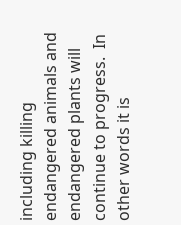including killing endangered animals and endangered plants will continue to progress.  In other words it is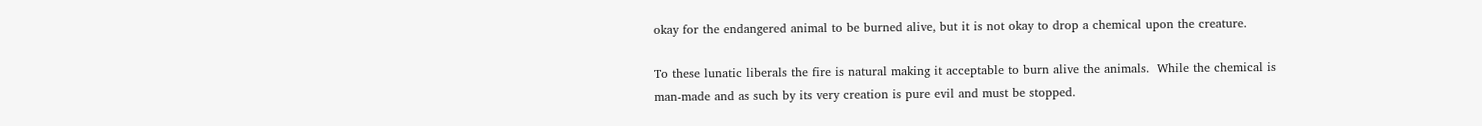okay for the endangered animal to be burned alive, but it is not okay to drop a chemical upon the creature.

To these lunatic liberals the fire is natural making it acceptable to burn alive the animals.  While the chemical is man-made and as such by its very creation is pure evil and must be stopped.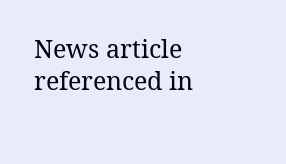News article referenced in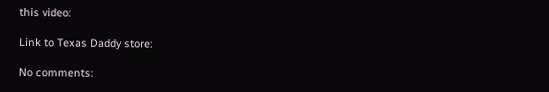this video:

Link to Texas Daddy store:

No comments: